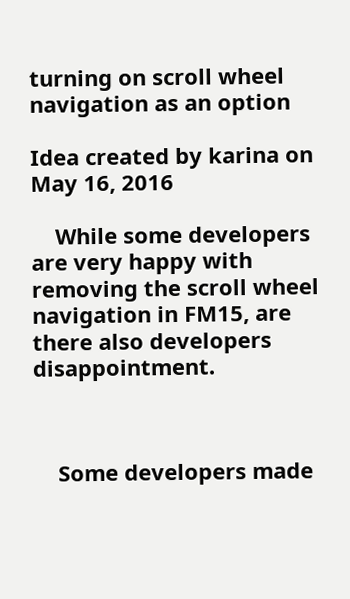turning on scroll wheel navigation as an option

Idea created by karina on May 16, 2016

    While some developers are very happy with removing the scroll wheel navigation in FM15, are there also developers disappointment.



    Some developers made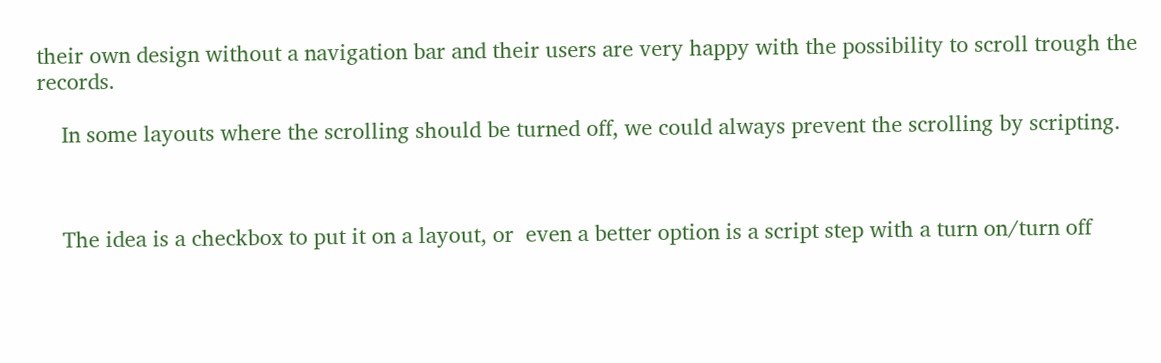their own design without a navigation bar and their users are very happy with the possibility to scroll trough the records.

    In some layouts where the scrolling should be turned off, we could always prevent the scrolling by scripting.



    The idea is a checkbox to put it on a layout, or  even a better option is a script step with a turn on/turn off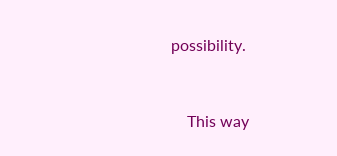possibility.



    This way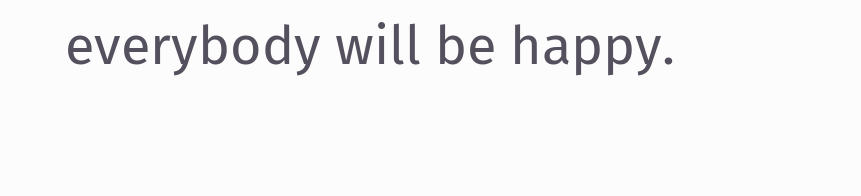everybody will be happy.